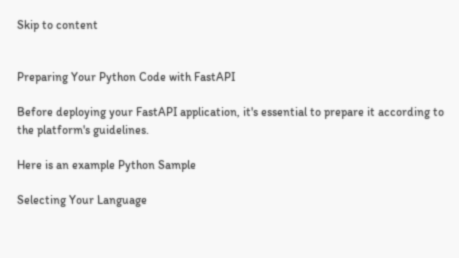Skip to content


Preparing Your Python Code with FastAPI

Before deploying your FastAPI application, it's essential to prepare it according to the platform's guidelines.

Here is an example Python Sample

Selecting Your Language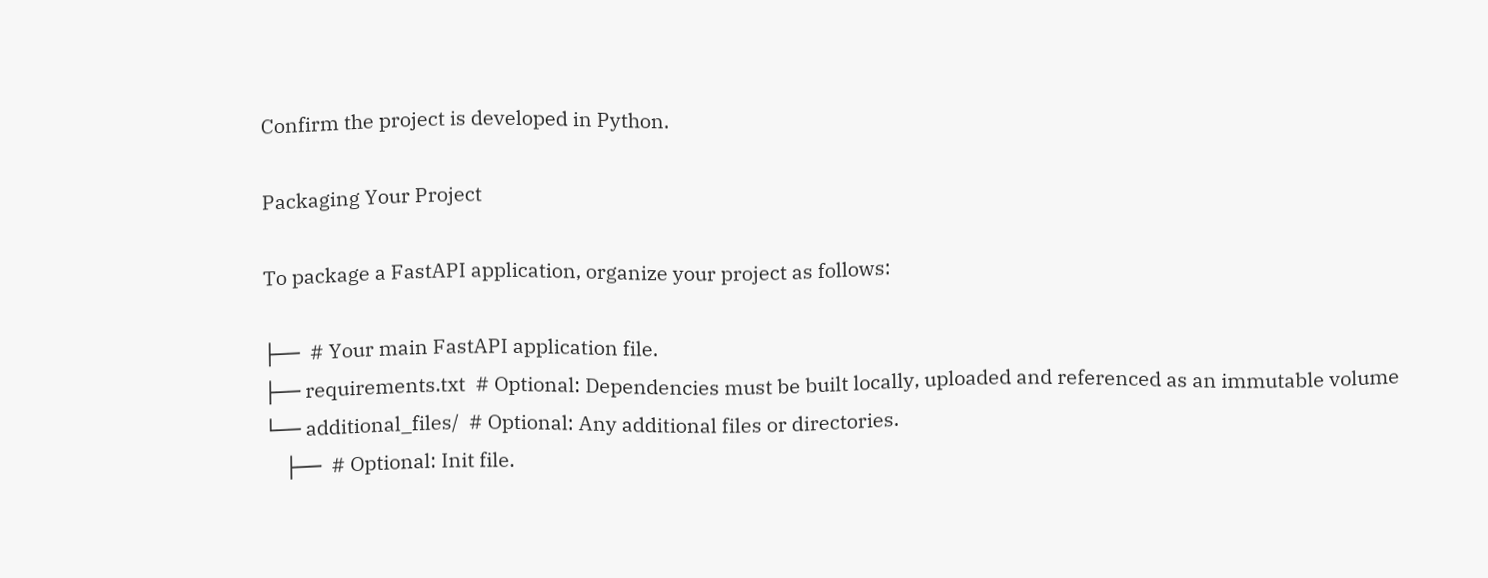Confirm the project is developed in Python.

Packaging Your Project

To package a FastAPI application, organize your project as follows:

├──  # Your main FastAPI application file.
├── requirements.txt  # Optional: Dependencies must be built locally, uploaded and referenced as an immutable volume
└── additional_files/  # Optional: Any additional files or directories.
    ├──  # Optional: Init file.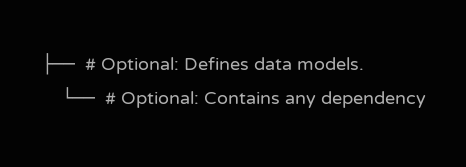├──  # Optional: Defines data models.
    └──  # Optional: Contains any dependency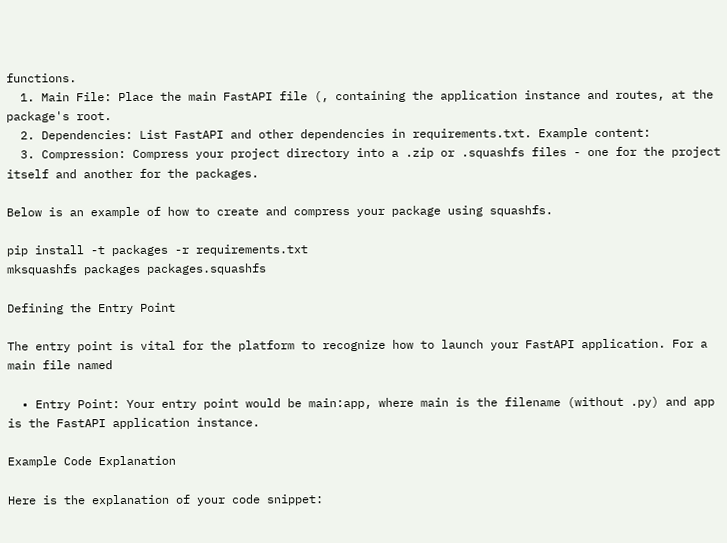functions.
  1. Main File: Place the main FastAPI file (, containing the application instance and routes, at the package's root.
  2. Dependencies: List FastAPI and other dependencies in requirements.txt. Example content:
  3. Compression: Compress your project directory into a .zip or .squashfs files - one for the project itself and another for the packages.

Below is an example of how to create and compress your package using squashfs.

pip install -t packages -r requirements.txt
mksquashfs packages packages.squashfs

Defining the Entry Point

The entry point is vital for the platform to recognize how to launch your FastAPI application. For a main file named

  • Entry Point: Your entry point would be main:app, where main is the filename (without .py) and app is the FastAPI application instance.

Example Code Explanation

Here is the explanation of your code snippet: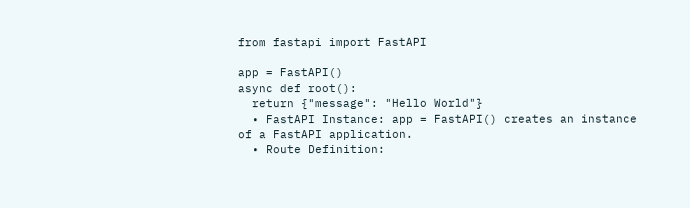from fastapi import FastAPI

app = FastAPI()
async def root():
  return {"message": "Hello World"}
  • FastAPI Instance: app = FastAPI() creates an instance of a FastAPI application.
  • Route Definition: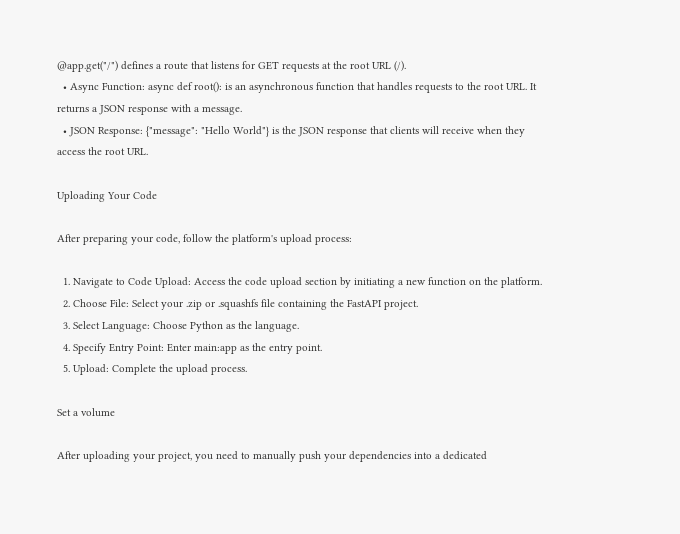@app.get("/") defines a route that listens for GET requests at the root URL (/).
  • Async Function: async def root(): is an asynchronous function that handles requests to the root URL. It returns a JSON response with a message.
  • JSON Response: {"message": "Hello World"} is the JSON response that clients will receive when they access the root URL.

Uploading Your Code

After preparing your code, follow the platform's upload process:

  1. Navigate to Code Upload: Access the code upload section by initiating a new function on the platform.
  2. Choose File: Select your .zip or .squashfs file containing the FastAPI project.
  3. Select Language: Choose Python as the language.
  4. Specify Entry Point: Enter main:app as the entry point.
  5. Upload: Complete the upload process.

Set a volume

After uploading your project, you need to manually push your dependencies into a dedicated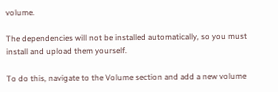volume.

The dependencies will not be installed automatically, so you must install and upload them yourself.

To do this, navigate to the Volume section and add a new volume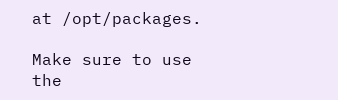at /opt/packages.

Make sure to use the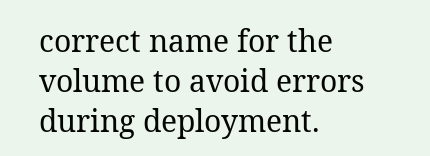correct name for the volume to avoid errors during deployment.